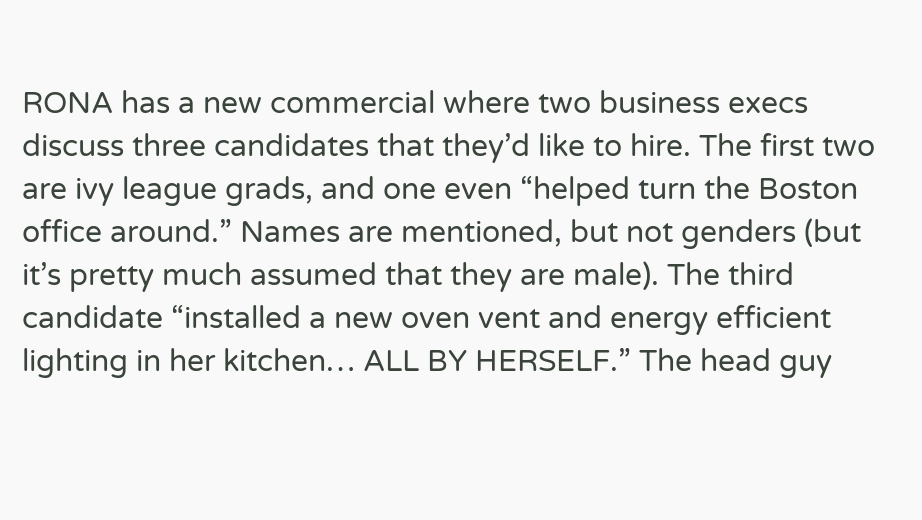RONA has a new commercial where two business execs discuss three candidates that they’d like to hire. The first two are ivy league grads, and one even “helped turn the Boston office around.” Names are mentioned, but not genders (but it’s pretty much assumed that they are male). The third candidate “installed a new oven vent and energy efficient lighting in her kitchen… ALL BY HERSELF.” The head guy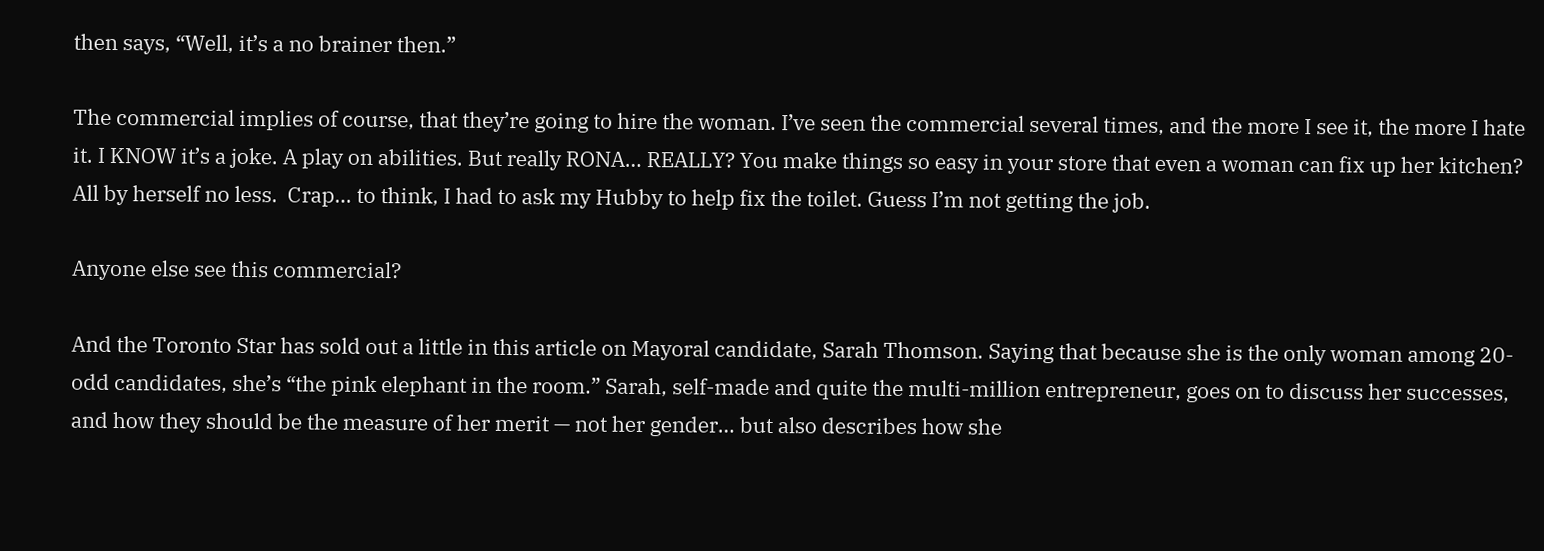then says, “Well, it’s a no brainer then.”

The commercial implies of course, that they’re going to hire the woman. I’ve seen the commercial several times, and the more I see it, the more I hate it. I KNOW it’s a joke. A play on abilities. But really RONA… REALLY? You make things so easy in your store that even a woman can fix up her kitchen? All by herself no less.  Crap… to think, I had to ask my Hubby to help fix the toilet. Guess I’m not getting the job.

Anyone else see this commercial?

And the Toronto Star has sold out a little in this article on Mayoral candidate, Sarah Thomson. Saying that because she is the only woman among 20-odd candidates, she’s “the pink elephant in the room.” Sarah, self-made and quite the multi-million entrepreneur, goes on to discuss her successes, and how they should be the measure of her merit — not her gender… but also describes how she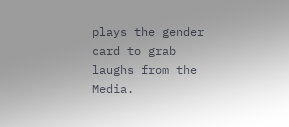plays the gender card to grab laughs from the Media.